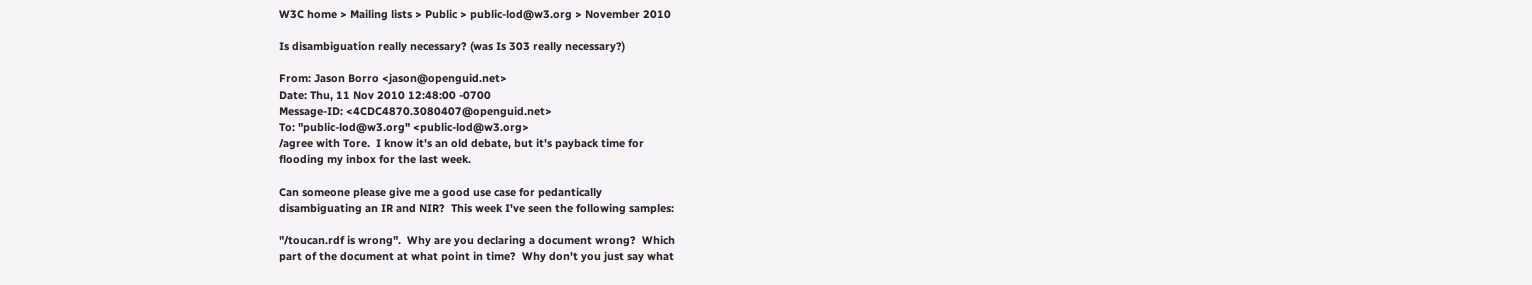W3C home > Mailing lists > Public > public-lod@w3.org > November 2010

Is disambiguation really necessary? (was Is 303 really necessary?)

From: Jason Borro <jason@openguid.net>
Date: Thu, 11 Nov 2010 12:48:00 -0700
Message-ID: <4CDC4870.3080407@openguid.net>
To: "public-lod@w3.org" <public-lod@w3.org>
/agree with Tore.  I know it's an old debate, but it's payback time for
flooding my inbox for the last week.

Can someone please give me a good use case for pedantically
disambiguating an IR and NIR?  This week I've seen the following samples:

"/toucan.rdf is wrong".  Why are you declaring a document wrong?  Which
part of the document at what point in time?  Why don't you just say what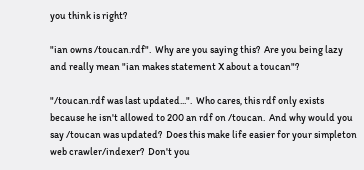you think is right?

"ian owns /toucan.rdf".  Why are you saying this?  Are you being lazy
and really mean "ian makes statement X about a toucan"?

"/toucan.rdf was last updated...".  Who cares, this rdf only exists
because he isn't allowed to 200 an rdf on /toucan.  And why would you
say /toucan was updated?  Does this make life easier for your simpleton
web crawler/indexer?  Don't you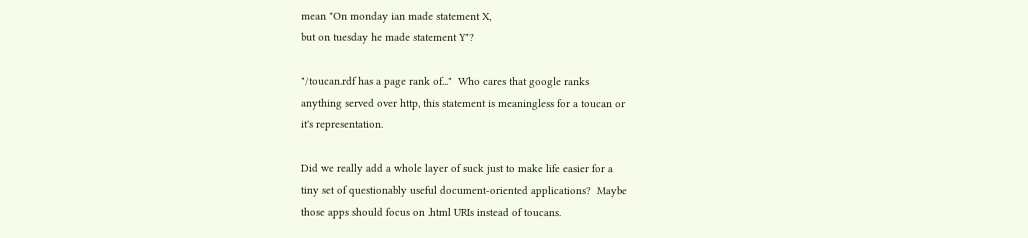mean "On monday ian made statement X,
but on tuesday he made statement Y"?

"/toucan.rdf has a page rank of..."  Who cares that google ranks
anything served over http, this statement is meaningless for a toucan or
it's representation.

Did we really add a whole layer of suck just to make life easier for a
tiny set of questionably useful document-oriented applications?  Maybe
those apps should focus on .html URIs instead of toucans.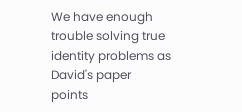We have enough trouble solving true identity problems as David's paper
points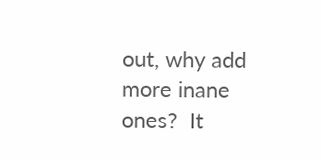out, why add more inane ones?  It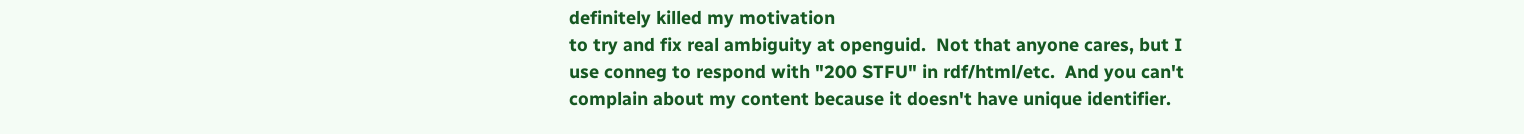definitely killed my motivation
to try and fix real ambiguity at openguid.  Not that anyone cares, but I
use conneg to respond with "200 STFU" in rdf/html/etc.  And you can't
complain about my content because it doesn't have unique identifier.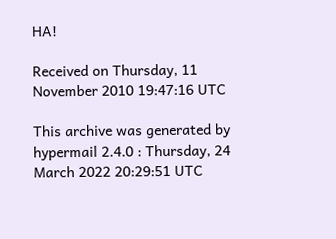HA!

Received on Thursday, 11 November 2010 19:47:16 UTC

This archive was generated by hypermail 2.4.0 : Thursday, 24 March 2022 20:29:51 UTC